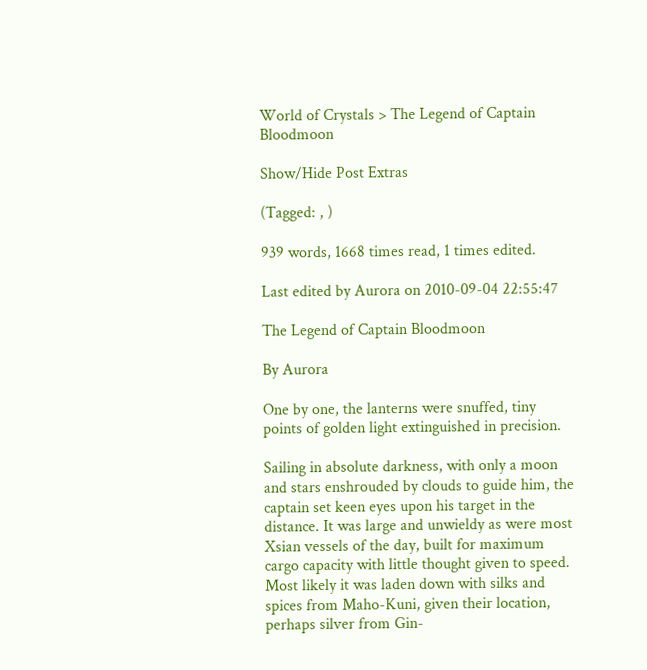World of Crystals > The Legend of Captain Bloodmoon

Show/Hide Post Extras

(Tagged: , )

939 words, 1668 times read, 1 times edited.

Last edited by Aurora on 2010-09-04 22:55:47

The Legend of Captain Bloodmoon

By Aurora

One by one, the lanterns were snuffed, tiny points of golden light extinguished in precision.

Sailing in absolute darkness, with only a moon and stars enshrouded by clouds to guide him, the captain set keen eyes upon his target in the distance. It was large and unwieldy as were most Xsian vessels of the day, built for maximum cargo capacity with little thought given to speed. Most likely it was laden down with silks and spices from Maho-Kuni, given their location, perhaps silver from Gin-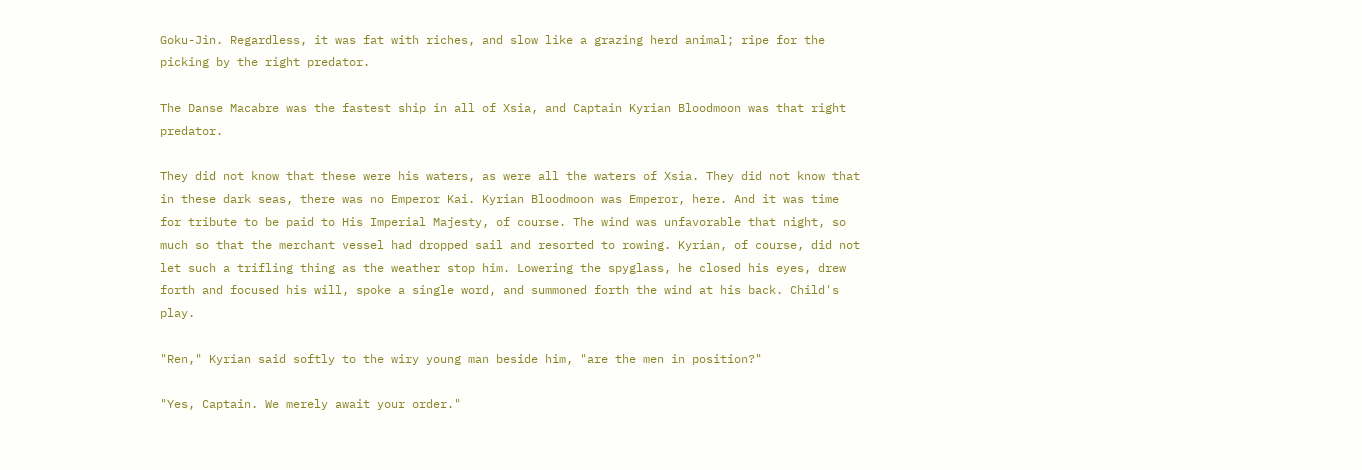Goku-Jin. Regardless, it was fat with riches, and slow like a grazing herd animal; ripe for the picking by the right predator.

The Danse Macabre was the fastest ship in all of Xsia, and Captain Kyrian Bloodmoon was that right predator.

They did not know that these were his waters, as were all the waters of Xsia. They did not know that in these dark seas, there was no Emperor Kai. Kyrian Bloodmoon was Emperor, here. And it was time for tribute to be paid to His Imperial Majesty, of course. The wind was unfavorable that night, so much so that the merchant vessel had dropped sail and resorted to rowing. Kyrian, of course, did not let such a trifling thing as the weather stop him. Lowering the spyglass, he closed his eyes, drew forth and focused his will, spoke a single word, and summoned forth the wind at his back. Child's play.

"Ren," Kyrian said softly to the wiry young man beside him, "are the men in position?"

"Yes, Captain. We merely await your order."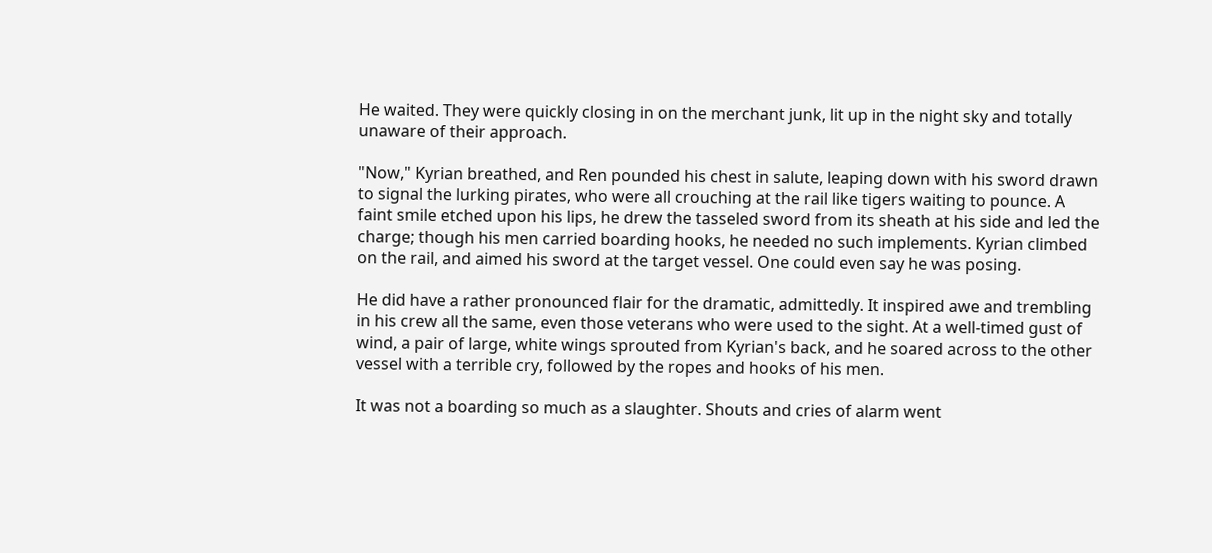He waited. They were quickly closing in on the merchant junk, lit up in the night sky and totally unaware of their approach.

"Now," Kyrian breathed, and Ren pounded his chest in salute, leaping down with his sword drawn to signal the lurking pirates, who were all crouching at the rail like tigers waiting to pounce. A faint smile etched upon his lips, he drew the tasseled sword from its sheath at his side and led the charge; though his men carried boarding hooks, he needed no such implements. Kyrian climbed on the rail, and aimed his sword at the target vessel. One could even say he was posing.

He did have a rather pronounced flair for the dramatic, admittedly. It inspired awe and trembling in his crew all the same, even those veterans who were used to the sight. At a well-timed gust of wind, a pair of large, white wings sprouted from Kyrian's back, and he soared across to the other vessel with a terrible cry, followed by the ropes and hooks of his men.

It was not a boarding so much as a slaughter. Shouts and cries of alarm went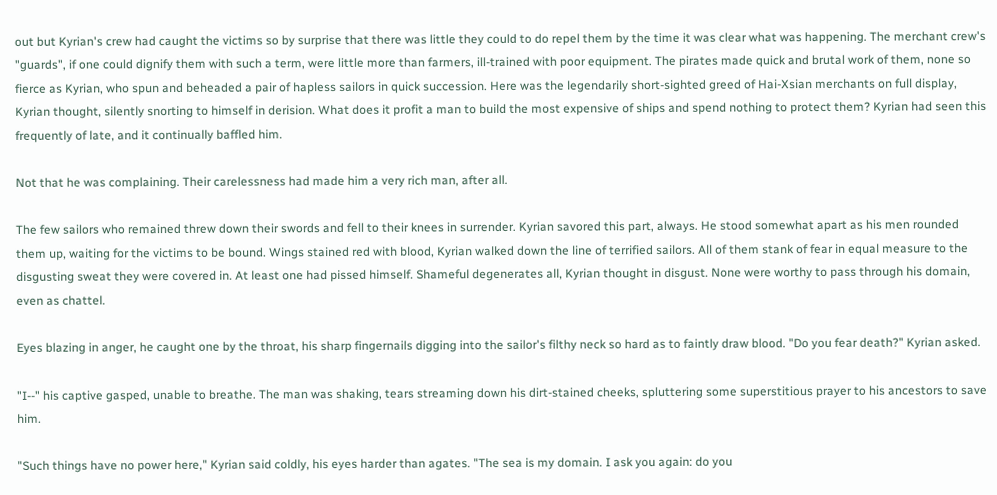out but Kyrian's crew had caught the victims so by surprise that there was little they could to do repel them by the time it was clear what was happening. The merchant crew's "guards", if one could dignify them with such a term, were little more than farmers, ill-trained with poor equipment. The pirates made quick and brutal work of them, none so fierce as Kyrian, who spun and beheaded a pair of hapless sailors in quick succession. Here was the legendarily short-sighted greed of Hai-Xsian merchants on full display, Kyrian thought, silently snorting to himself in derision. What does it profit a man to build the most expensive of ships and spend nothing to protect them? Kyrian had seen this frequently of late, and it continually baffled him.

Not that he was complaining. Their carelessness had made him a very rich man, after all.

The few sailors who remained threw down their swords and fell to their knees in surrender. Kyrian savored this part, always. He stood somewhat apart as his men rounded them up, waiting for the victims to be bound. Wings stained red with blood, Kyrian walked down the line of terrified sailors. All of them stank of fear in equal measure to the disgusting sweat they were covered in. At least one had pissed himself. Shameful degenerates all, Kyrian thought in disgust. None were worthy to pass through his domain, even as chattel.

Eyes blazing in anger, he caught one by the throat, his sharp fingernails digging into the sailor's filthy neck so hard as to faintly draw blood. "Do you fear death?" Kyrian asked.

"I--" his captive gasped, unable to breathe. The man was shaking, tears streaming down his dirt-stained cheeks, spluttering some superstitious prayer to his ancestors to save him.

"Such things have no power here," Kyrian said coldly, his eyes harder than agates. "The sea is my domain. I ask you again: do you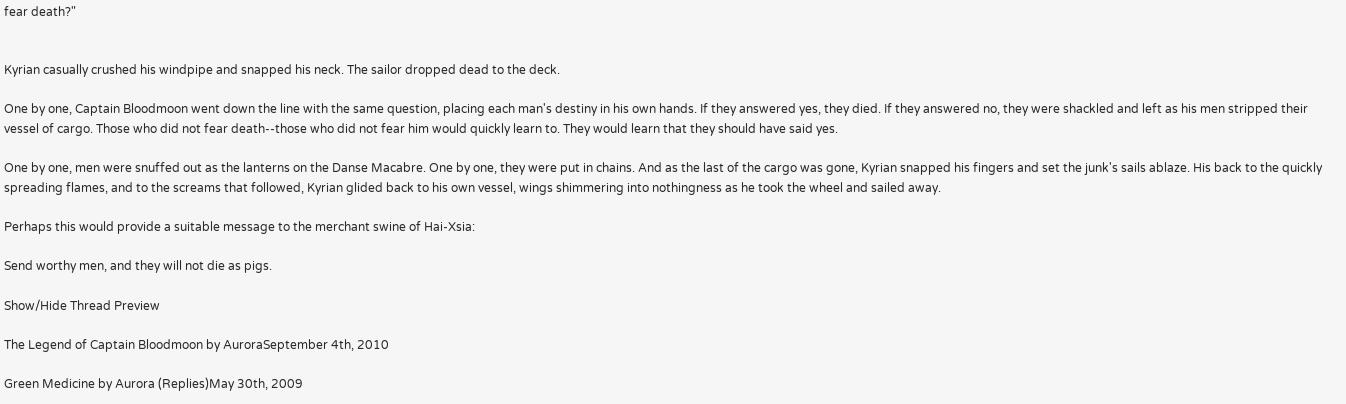fear death?"


Kyrian casually crushed his windpipe and snapped his neck. The sailor dropped dead to the deck.

One by one, Captain Bloodmoon went down the line with the same question, placing each man's destiny in his own hands. If they answered yes, they died. If they answered no, they were shackled and left as his men stripped their vessel of cargo. Those who did not fear death--those who did not fear him would quickly learn to. They would learn that they should have said yes.

One by one, men were snuffed out as the lanterns on the Danse Macabre. One by one, they were put in chains. And as the last of the cargo was gone, Kyrian snapped his fingers and set the junk's sails ablaze. His back to the quickly spreading flames, and to the screams that followed, Kyrian glided back to his own vessel, wings shimmering into nothingness as he took the wheel and sailed away.

Perhaps this would provide a suitable message to the merchant swine of Hai-Xsia:

Send worthy men, and they will not die as pigs.

Show/Hide Thread Preview

The Legend of Captain Bloodmoon by AuroraSeptember 4th, 2010

Green Medicine by Aurora (Replies)May 30th, 2009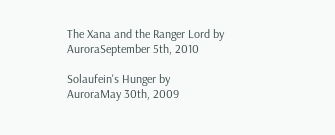The Xana and the Ranger Lord by AuroraSeptember 5th, 2010

Solaufein's Hunger by AuroraMay 30th, 2009